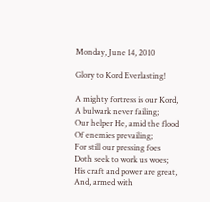Monday, June 14, 2010

Glory to Kord Everlasting!

A mighty fortress is our Kord,
A bulwark never failing;
Our helper He, amid the flood
Of enemies prevailing;
For still our pressing foes
Doth seek to work us woes;
His craft and power are great,
And, armed with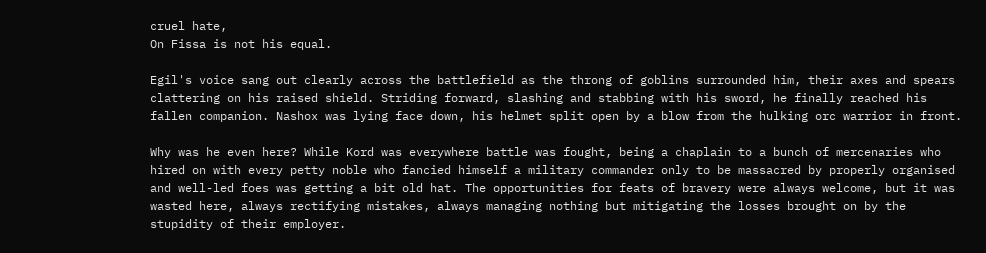cruel hate,
On Fissa is not his equal.

Egil's voice sang out clearly across the battlefield as the throng of goblins surrounded him, their axes and spears clattering on his raised shield. Striding forward, slashing and stabbing with his sword, he finally reached his fallen companion. Nashox was lying face down, his helmet split open by a blow from the hulking orc warrior in front.

Why was he even here? While Kord was everywhere battle was fought, being a chaplain to a bunch of mercenaries who hired on with every petty noble who fancied himself a military commander only to be massacred by properly organised and well-led foes was getting a bit old hat. The opportunities for feats of bravery were always welcome, but it was wasted here, always rectifying mistakes, always managing nothing but mitigating the losses brought on by the stupidity of their employer.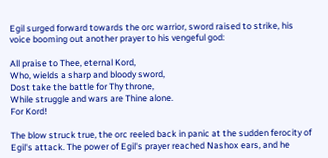Egil surged forward towards the orc warrior, sword raised to strike, his voice booming out another prayer to his vengeful god:

All praise to Thee, eternal Kord,
Who, wields a sharp and bloody sword,
Dost take the battle for Thy throne,
While struggle and wars are Thine alone.
For Kord!

The blow struck true, the orc reeled back in panic at the sudden ferocity of Egil's attack. The power of Egil's prayer reached Nashox ears, and he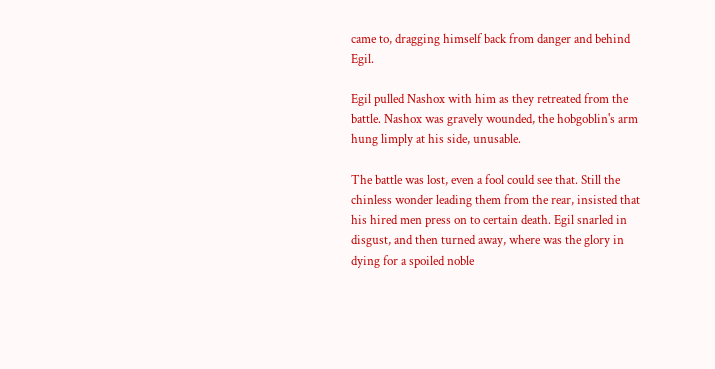came to, dragging himself back from danger and behind Egil.

Egil pulled Nashox with him as they retreated from the battle. Nashox was gravely wounded, the hobgoblin's arm hung limply at his side, unusable.

The battle was lost, even a fool could see that. Still the chinless wonder leading them from the rear, insisted that his hired men press on to certain death. Egil snarled in disgust, and then turned away, where was the glory in dying for a spoiled noble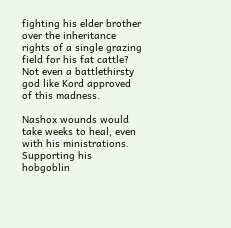fighting his elder brother over the inheritance rights of a single grazing field for his fat cattle? Not even a battlethirsty god like Kord approved of this madness.

Nashox wounds would take weeks to heal, even with his ministrations. Supporting his hobgoblin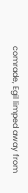comrade, Egil limped away from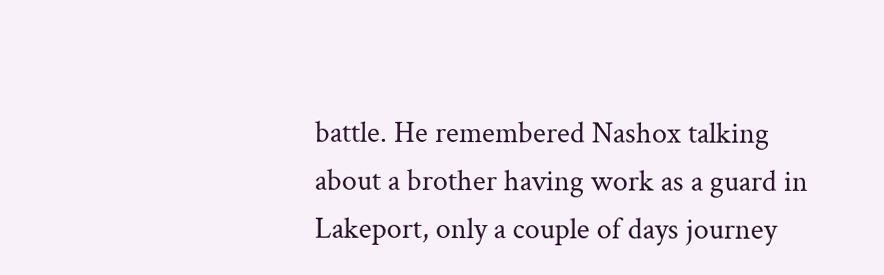battle. He remembered Nashox talking about a brother having work as a guard in Lakeport, only a couple of days journey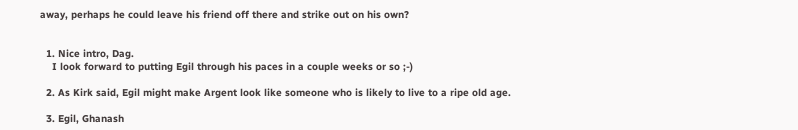away, perhaps he could leave his friend off there and strike out on his own?


  1. Nice intro, Dag.
    I look forward to putting Egil through his paces in a couple weeks or so ;-)

  2. As Kirk said, Egil might make Argent look like someone who is likely to live to a ripe old age.

  3. Egil, Ghanash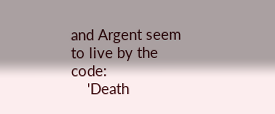and Argent seem to live by the code:
    'Death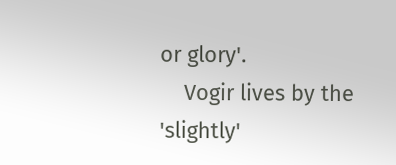or glory'.
    Vogir lives by the 'slightly'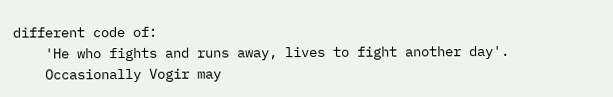different code of:
    'He who fights and runs away, lives to fight another day'.
    Occasionally Vogir may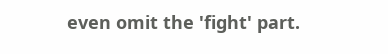even omit the 'fight' part.